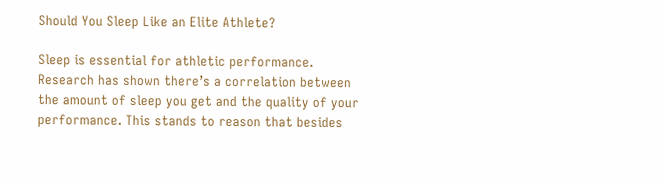Should You Sleep Like an Elite Athlete?

Sleep is essential for athletic performance. Research has shown there’s a correlation between the amount of sleep you get and the quality of your performance. This stands to reason that besides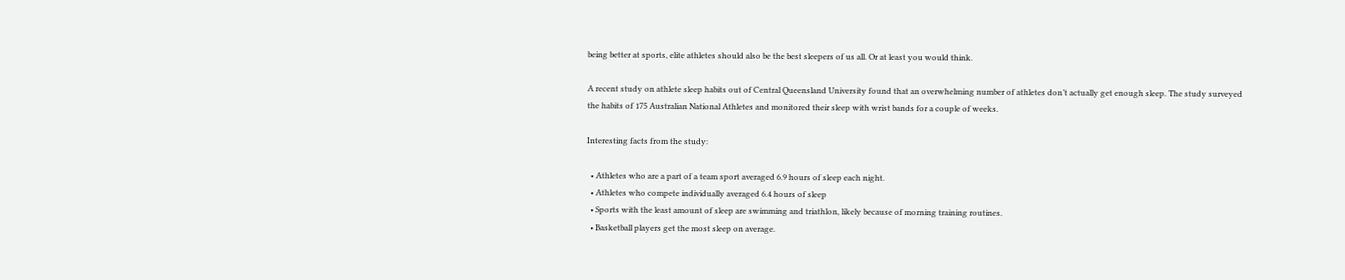being better at sports, elite athletes should also be the best sleepers of us all. Or at least you would think.

A recent study on athlete sleep habits out of Central Queensland University found that an overwhelming number of athletes don’t actually get enough sleep. The study surveyed the habits of 175 Australian National Athletes and monitored their sleep with wrist bands for a couple of weeks.

Interesting facts from the study:

  • Athletes who are a part of a team sport averaged 6.9 hours of sleep each night.
  • Athletes who compete individually averaged 6.4 hours of sleep
  • Sports with the least amount of sleep are swimming and triathlon, likely because of morning training routines.
  • Basketball players get the most sleep on average.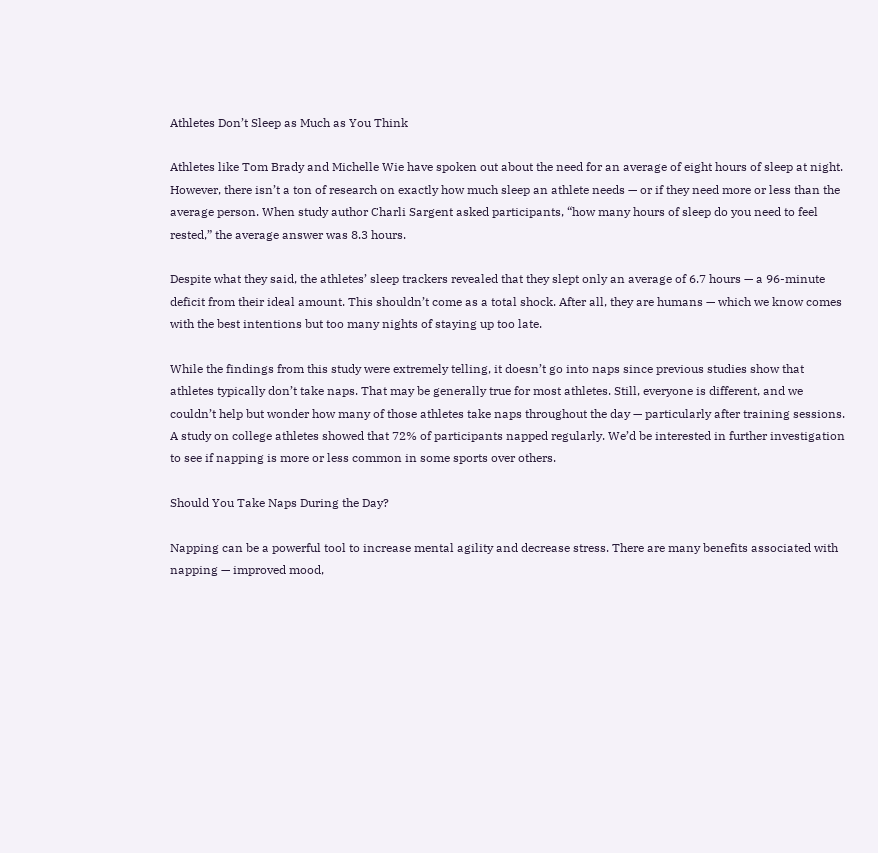Athletes Don’t Sleep as Much as You Think

Athletes like Tom Brady and Michelle Wie have spoken out about the need for an average of eight hours of sleep at night. However, there isn’t a ton of research on exactly how much sleep an athlete needs — or if they need more or less than the average person. When study author Charli Sargent asked participants, “how many hours of sleep do you need to feel rested,” the average answer was 8.3 hours.

Despite what they said, the athletes’ sleep trackers revealed that they slept only an average of 6.7 hours — a 96-minute deficit from their ideal amount. This shouldn’t come as a total shock. After all, they are humans — which we know comes with the best intentions but too many nights of staying up too late.

While the findings from this study were extremely telling, it doesn’t go into naps since previous studies show that athletes typically don’t take naps. That may be generally true for most athletes. Still, everyone is different, and we couldn’t help but wonder how many of those athletes take naps throughout the day — particularly after training sessions. A study on college athletes showed that 72% of participants napped regularly. We’d be interested in further investigation to see if napping is more or less common in some sports over others.

Should You Take Naps During the Day?

Napping can be a powerful tool to increase mental agility and decrease stress. There are many benefits associated with napping — improved mood,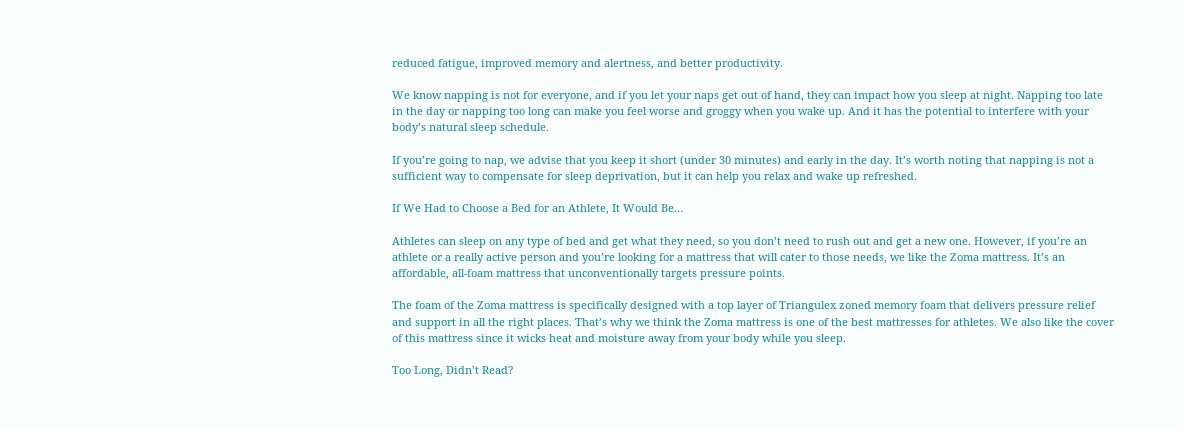reduced fatigue, improved memory and alertness, and better productivity.

We know napping is not for everyone, and if you let your naps get out of hand, they can impact how you sleep at night. Napping too late in the day or napping too long can make you feel worse and groggy when you wake up. And it has the potential to interfere with your body’s natural sleep schedule.

If you’re going to nap, we advise that you keep it short (under 30 minutes) and early in the day. It’s worth noting that napping is not a sufficient way to compensate for sleep deprivation, but it can help you relax and wake up refreshed.

If We Had to Choose a Bed for an Athlete, It Would Be…

Athletes can sleep on any type of bed and get what they need, so you don’t need to rush out and get a new one. However, if you’re an athlete or a really active person and you’re looking for a mattress that will cater to those needs, we like the Zoma mattress. It’s an affordable, all-foam mattress that unconventionally targets pressure points.

The foam of the Zoma mattress is specifically designed with a top layer of Triangulex zoned memory foam that delivers pressure relief and support in all the right places. That’s why we think the Zoma mattress is one of the best mattresses for athletes. We also like the cover of this mattress since it wicks heat and moisture away from your body while you sleep.

Too Long, Didn’t Read?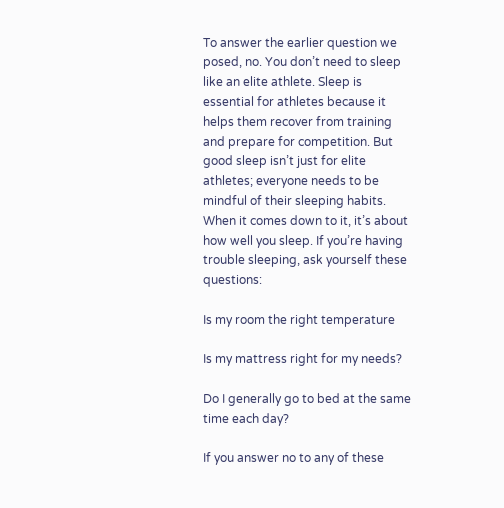To answer the earlier question we posed, no. You don’t need to sleep like an elite athlete. Sleep is essential for athletes because it helps them recover from training and prepare for competition. But good sleep isn’t just for elite athletes; everyone needs to be mindful of their sleeping habits. When it comes down to it, it’s about how well you sleep. If you’re having trouble sleeping, ask yourself these questions:

Is my room the right temperature

Is my mattress right for my needs?

Do I generally go to bed at the same time each day?

If you answer no to any of these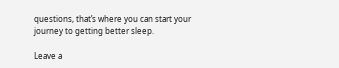questions, that’s where you can start your journey to getting better sleep.

Leave a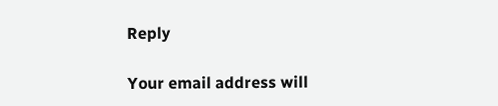Reply

Your email address will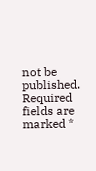not be published. Required fields are marked *